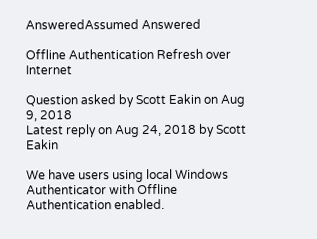AnsweredAssumed Answered

Offline Authentication Refresh over Internet

Question asked by Scott Eakin on Aug 9, 2018
Latest reply on Aug 24, 2018 by Scott Eakin

We have users using local Windows Authenticator with Offline Authentication enabled.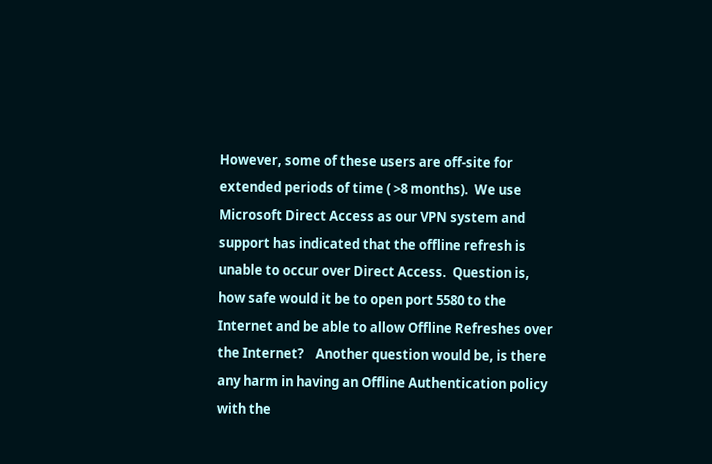However, some of these users are off-site for extended periods of time ( >8 months).  We use Microsoft Direct Access as our VPN system and support has indicated that the offline refresh is unable to occur over Direct Access.  Question is, how safe would it be to open port 5580 to the Internet and be able to allow Offline Refreshes over the Internet?    Another question would be, is there any harm in having an Offline Authentication policy with the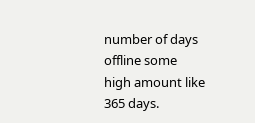number of days offline some high amount like 365 days.